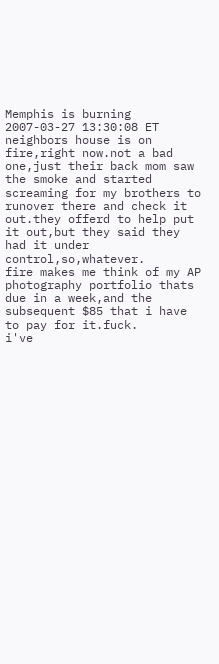Memphis is burning
2007-03-27 13:30:08 ET neighbors house is on fire,right now.not a bad one,just their back mom saw the smoke and started screaming for my brothers to runover there and check it out.they offerd to help put it out,but they said they had it under control,so,whatever.
fire makes me think of my AP photography portfolio thats due in a week,and the subsequent $85 that i have to pay for it.fuck.
i've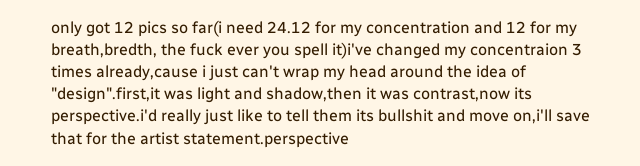only got 12 pics so far(i need 24.12 for my concentration and 12 for my breath,bredth, the fuck ever you spell it)i've changed my concentraion 3 times already,cause i just can't wrap my head around the idea of "design".first,it was light and shadow,then it was contrast,now its perspective.i'd really just like to tell them its bullshit and move on,i'll save that for the artist statement.perspective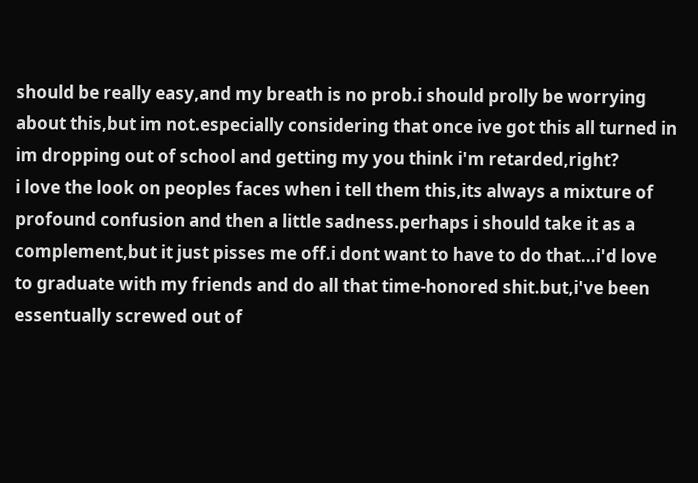should be really easy,and my breath is no prob.i should prolly be worrying about this,but im not.especially considering that once ive got this all turned in im dropping out of school and getting my you think i'm retarded,right?
i love the look on peoples faces when i tell them this,its always a mixture of profound confusion and then a little sadness.perhaps i should take it as a complement,but it just pisses me off.i dont want to have to do that...i'd love to graduate with my friends and do all that time-honored shit.but,i've been essentually screwed out of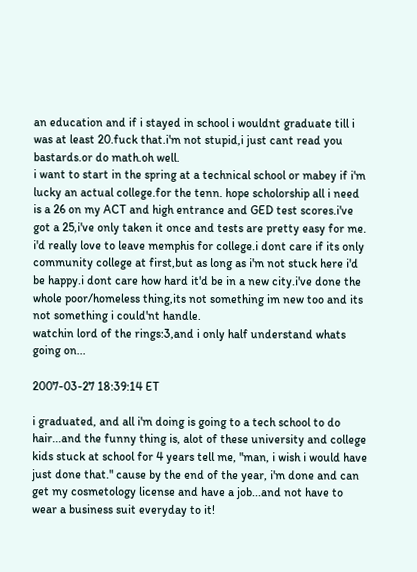an education and if i stayed in school i wouldnt graduate till i was at least 20.fuck that.i'm not stupid,i just cant read you bastards.or do math.oh well.
i want to start in the spring at a technical school or mabey if i'm lucky an actual college.for the tenn. hope scholorship all i need is a 26 on my ACT and high entrance and GED test scores.i've got a 25,i've only taken it once and tests are pretty easy for me.
i'd really love to leave memphis for college.i dont care if its only community college at first,but as long as i'm not stuck here i'd be happy.i dont care how hard it'd be in a new city.i've done the whole poor/homeless thing,its not something im new too and its not something i could'nt handle.
watchin lord of the rings:3,and i only half understand whats going on...

2007-03-27 18:39:14 ET

i graduated, and all i'm doing is going to a tech school to do hair...and the funny thing is, alot of these university and college kids stuck at school for 4 years tell me, "man, i wish i would have just done that." cause by the end of the year, i'm done and can get my cosmetology license and have a job...and not have to wear a business suit everyday to it!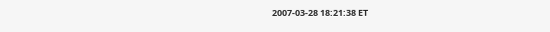2007-03-28 18:21:38 ET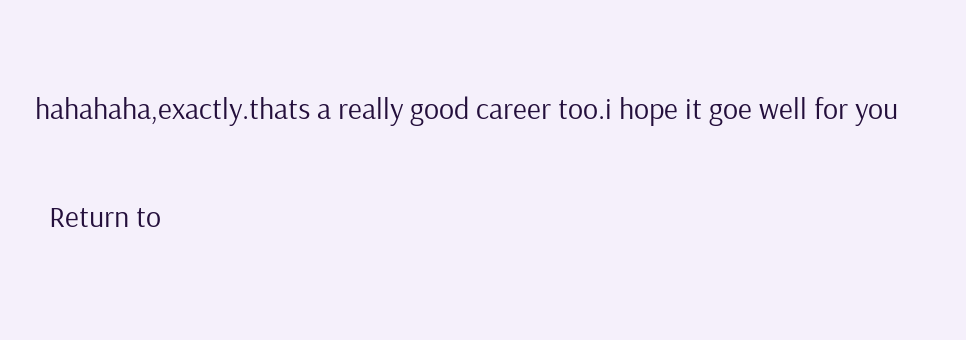hahahaha,exactly.thats a really good career too.i hope it goe well for you

  Return to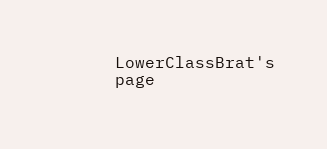LowerClassBrat's page